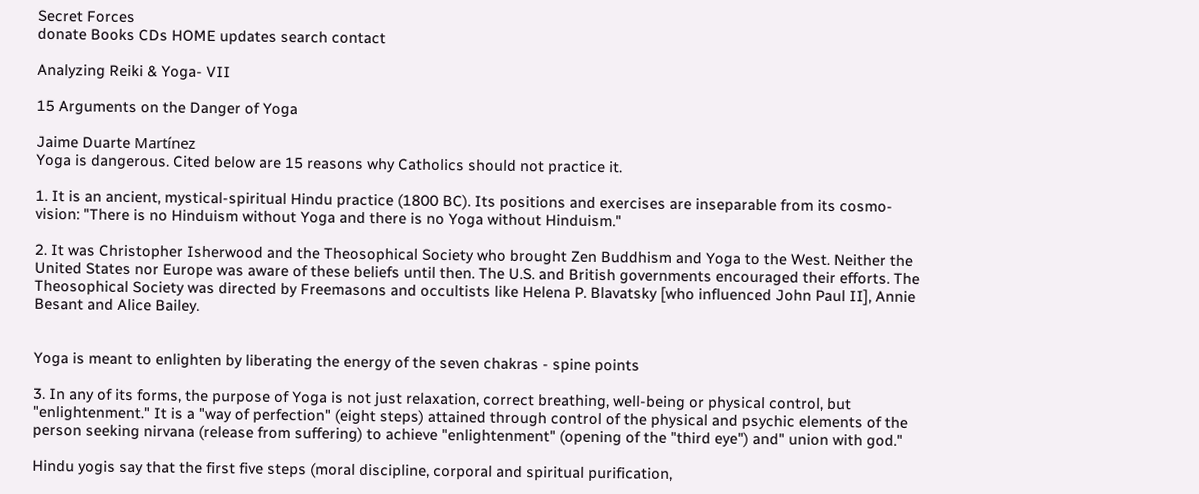Secret Forces
donate Books CDs HOME updates search contact

Analyzing Reiki & Yoga- VII

15 Arguments on the Danger of Yoga

Jaime Duarte Martínez
Yoga is dangerous. Cited below are 15 reasons why Catholics should not practice it.

1. It is an ancient, mystical-spiritual Hindu practice (1800 BC). Its positions and exercises are inseparable from its cosmo-vision: "There is no Hinduism without Yoga and there is no Yoga without Hinduism."

2. It was Christopher Isherwood and the Theosophical Society who brought Zen Buddhism and Yoga to the West. Neither the United States nor Europe was aware of these beliefs until then. The U.S. and British governments encouraged their efforts. The Theosophical Society was directed by Freemasons and occultists like Helena P. Blavatsky [who influenced John Paul II], Annie Besant and Alice Bailey.


Yoga is meant to enlighten by liberating the energy of the seven chakras - spine points

3. In any of its forms, the purpose of Yoga is not just relaxation, correct breathing, well-being or physical control, but "enlightenment." It is a "way of perfection" (eight steps) attained through control of the physical and psychic elements of the person seeking nirvana (release from suffering) to achieve "enlightenment" (opening of the "third eye") and" union with god."

Hindu yogis say that the first five steps (moral discipline, corporal and spiritual purification,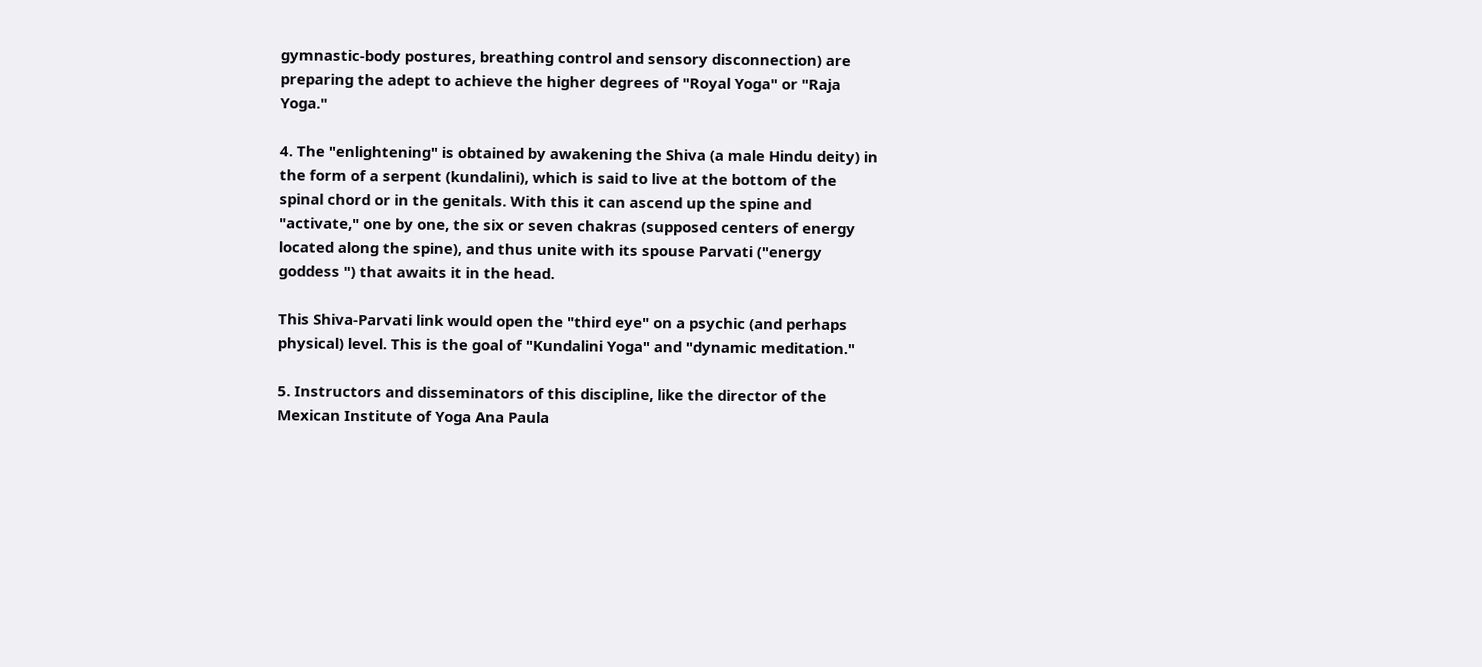gymnastic-body postures, breathing control and sensory disconnection) are preparing the adept to achieve the higher degrees of "Royal Yoga" or "Raja Yoga."

4. The "enlightening" is obtained by awakening the Shiva (a male Hindu deity) in the form of a serpent (kundalini), which is said to live at the bottom of the spinal chord or in the genitals. With this it can ascend up the spine and "activate," one by one, the six or seven chakras (supposed centers of energy located along the spine), and thus unite with its spouse Parvati ("energy goddess ") that awaits it in the head.

This Shiva-Parvati link would open the "third eye" on a psychic (and perhaps physical) level. This is the goal of "Kundalini Yoga" and "dynamic meditation."

5. Instructors and disseminators of this discipline, like the director of the Mexican Institute of Yoga Ana Paula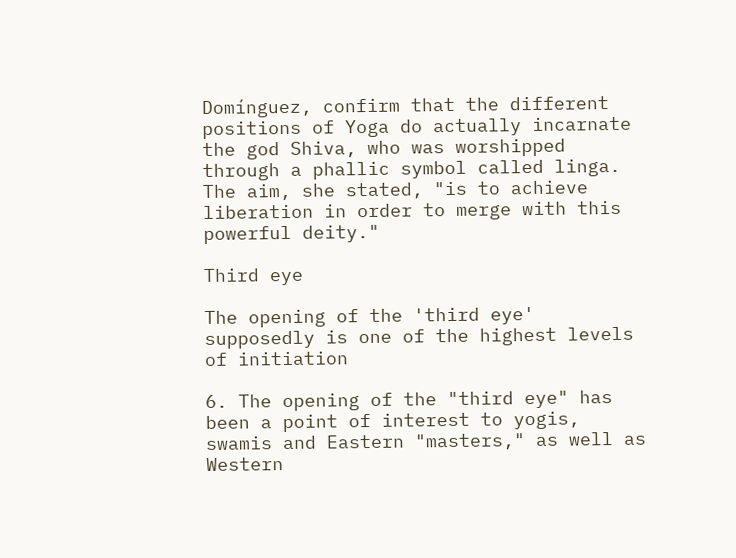Domínguez, confirm that the different positions of Yoga do actually incarnate the god Shiva, who was worshipped through a phallic symbol called linga. The aim, she stated, "is to achieve liberation in order to merge with this powerful deity."

Third eye

The opening of the 'third eye' supposedly is one of the highest levels of initiation

6. The opening of the "third eye" has been a point of interest to yogis, swamis and Eastern "masters," as well as Western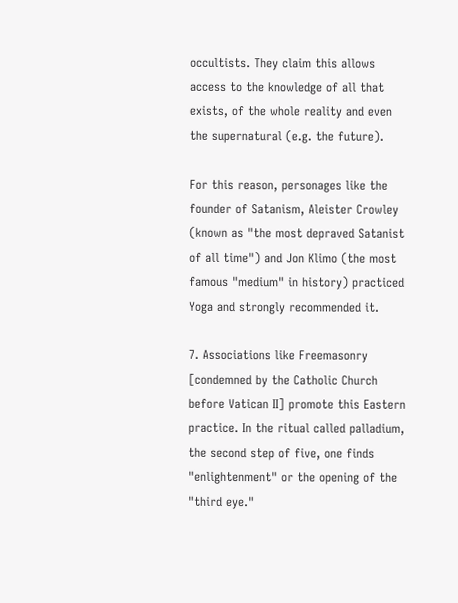occultists. They claim this allows access to the knowledge of all that exists, of the whole reality and even the supernatural (e.g. the future).

For this reason, personages like the founder of Satanism, Aleister Crowley (known as "the most depraved Satanist of all time") and Jon Klimo (the most famous "medium" in history) practiced Yoga and strongly recommended it.

7. Associations like Freemasonry [condemned by the Catholic Church before Vatican II] promote this Eastern practice. In the ritual called palladium, the second step of five, one finds "enlightenment" or the opening of the "third eye."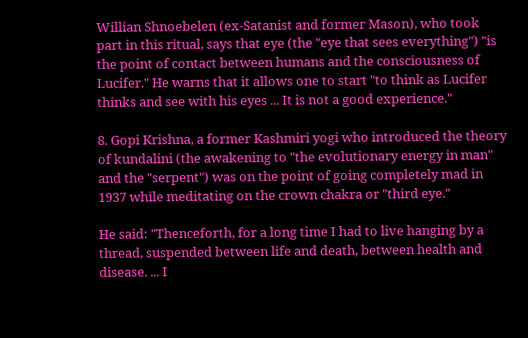Willian Shnoebelen (ex-Satanist and former Mason), who took part in this ritual, says that eye (the "eye that sees everything") "is the point of contact between humans and the consciousness of Lucifer." He warns that it allows one to start "to think as Lucifer thinks and see with his eyes ... It is not a good experience."

8. Gopi Krishna, a former Kashmiri yogi who introduced the theory of kundalini (the awakening to "the evolutionary energy in man" and the "serpent") was on the point of going completely mad in 1937 while meditating on the crown chakra or "third eye."

He said: "Thenceforth, for a long time I had to live hanging by a thread, suspended between life and death, between health and disease. ... I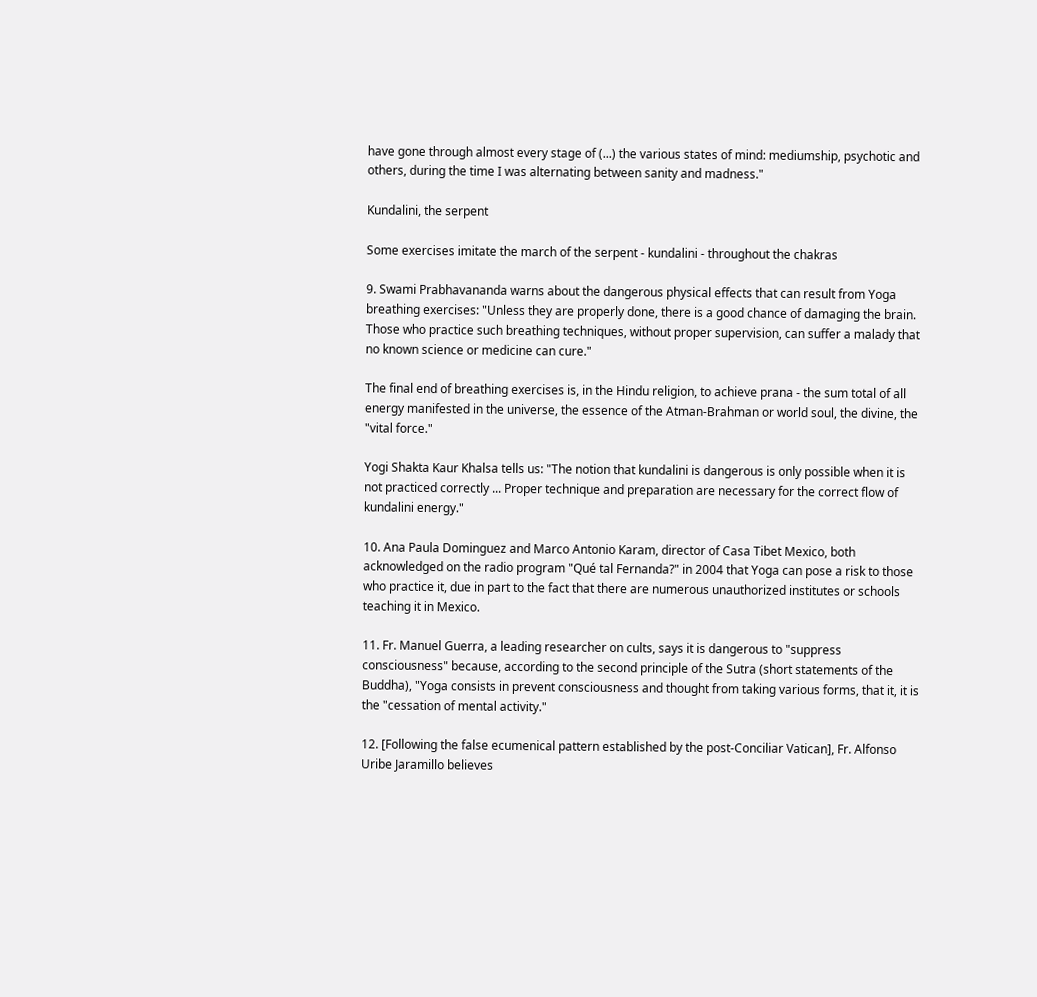have gone through almost every stage of (...) the various states of mind: mediumship, psychotic and others, during the time I was alternating between sanity and madness."

Kundalini, the serpent

Some exercises imitate the march of the serpent - kundalini - throughout the chakras

9. Swami Prabhavananda warns about the dangerous physical effects that can result from Yoga breathing exercises: "Unless they are properly done, there is a good chance of damaging the brain. Those who practice such breathing techniques, without proper supervision, can suffer a malady that no known science or medicine can cure."

The final end of breathing exercises is, in the Hindu religion, to achieve prana - the sum total of all energy manifested in the universe, the essence of the Atman-Brahman or world soul, the divine, the "vital force."

Yogi Shakta Kaur Khalsa tells us: "The notion that kundalini is dangerous is only possible when it is not practiced correctly ... Proper technique and preparation are necessary for the correct flow of kundalini energy."

10. Ana Paula Dominguez and Marco Antonio Karam, director of Casa Tibet Mexico, both acknowledged on the radio program "Qué tal Fernanda?" in 2004 that Yoga can pose a risk to those who practice it, due in part to the fact that there are numerous unauthorized institutes or schools teaching it in Mexico.

11. Fr. Manuel Guerra, a leading researcher on cults, says it is dangerous to "suppress consciousness" because, according to the second principle of the Sutra (short statements of the Buddha), "Yoga consists in prevent consciousness and thought from taking various forms, that it, it is the "cessation of mental activity."

12. [Following the false ecumenical pattern established by the post-Conciliar Vatican], Fr. Alfonso Uribe Jaramillo believes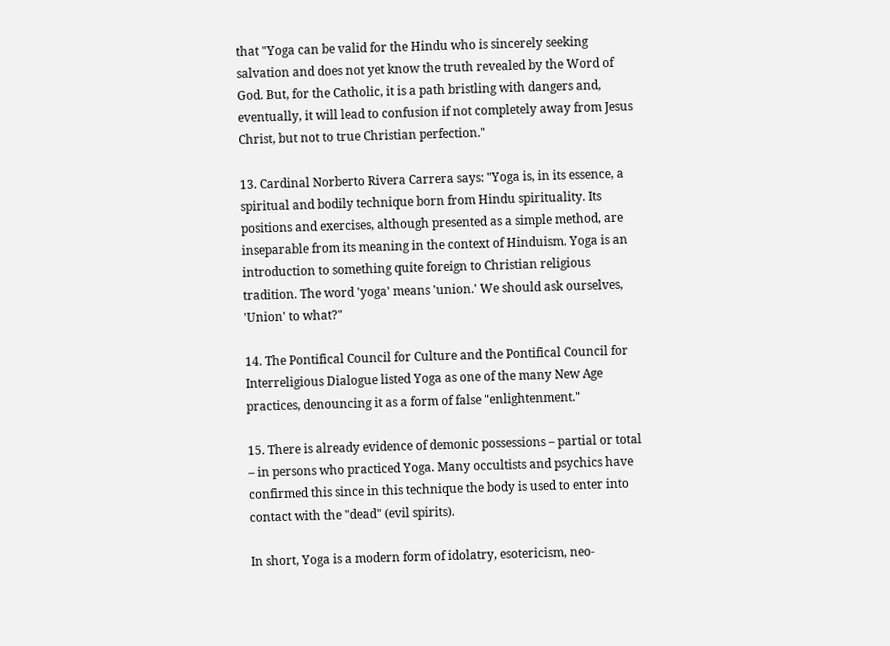that "Yoga can be valid for the Hindu who is sincerely seeking salvation and does not yet know the truth revealed by the Word of God. But, for the Catholic, it is a path bristling with dangers and, eventually, it will lead to confusion if not completely away from Jesus Christ, but not to true Christian perfection."

13. Cardinal Norberto Rivera Carrera says: "Yoga is, in its essence, a spiritual and bodily technique born from Hindu spirituality. Its positions and exercises, although presented as a simple method, are inseparable from its meaning in the context of Hinduism. Yoga is an introduction to something quite foreign to Christian religious tradition. The word 'yoga' means 'union.' We should ask ourselves, 'Union' to what?"

14. The Pontifical Council for Culture and the Pontifical Council for Interreligious Dialogue listed Yoga as one of the many New Age practices, denouncing it as a form of false "enlightenment."

15. There is already evidence of demonic possessions – partial or total – in persons who practiced Yoga. Many occultists and psychics have confirmed this since in this technique the body is used to enter into contact with the "dead" (evil spirits).

In short, Yoga is a modern form of idolatry, esotericism, neo-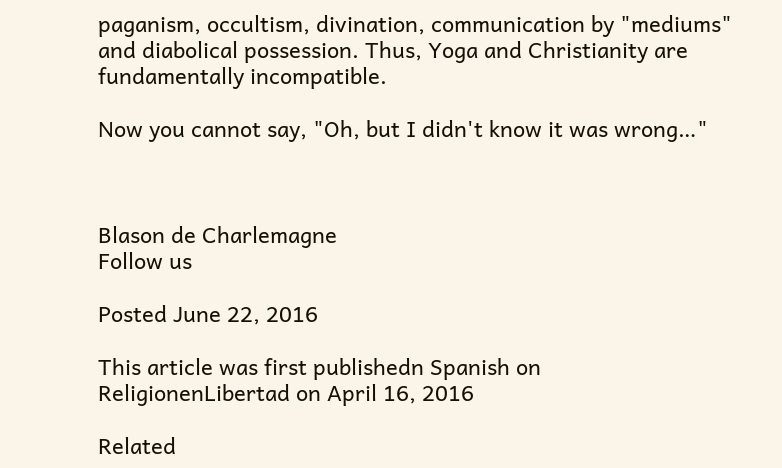paganism, occultism, divination, communication by "mediums" and diabolical possession. Thus, Yoga and Christianity are fundamentally incompatible.

Now you cannot say, "Oh, but I didn't know it was wrong…"



Blason de Charlemagne
Follow us

Posted June 22, 2016

This article was first publishedn Spanish on
ReligionenLibertad on April 16, 2016

Related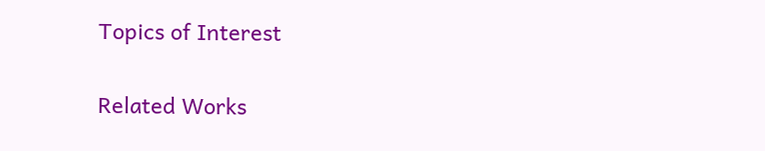Topics of Interest

Related Works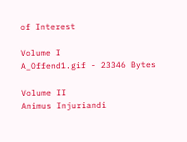of Interest

Volume I
A_Offend1.gif - 23346 Bytes

Volume II
Animus Injuriandi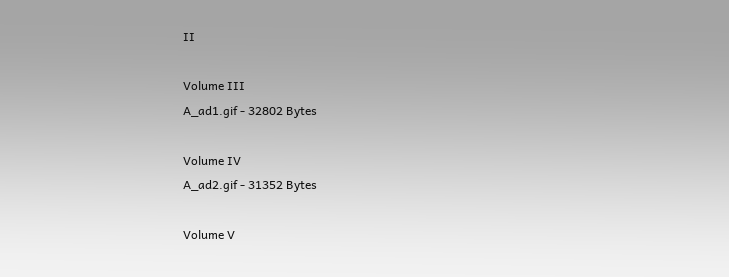II

Volume III
A_ad1.gif - 32802 Bytes

Volume IV
A_ad2.gif - 31352 Bytes

Volume V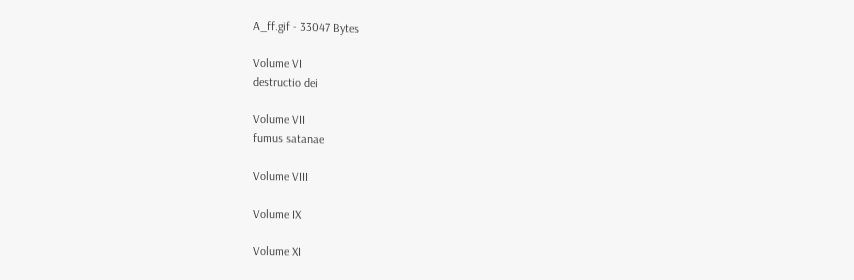A_ff.gif - 33047 Bytes

Volume VI
destructio dei

Volume VII
fumus satanae

Volume VIII

Volume IX

Volume XI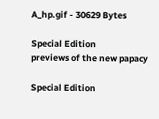A_hp.gif - 30629 Bytes

Special Edition
previews of the new papacy

Special Edition